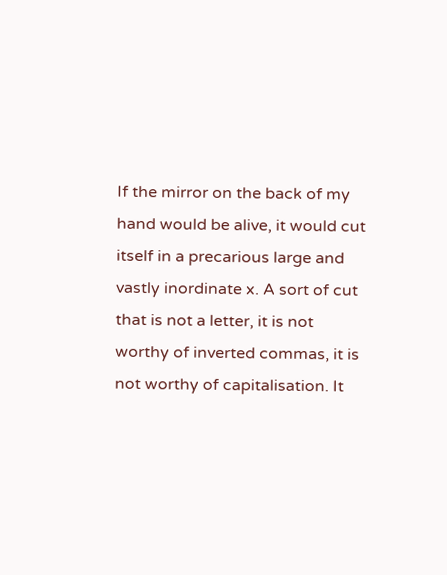If the mirror on the back of my hand would be alive, it would cut itself in a precarious large and vastly inordinate x. A sort of cut that is not a letter, it is not worthy of inverted commas, it is not worthy of capitalisation. It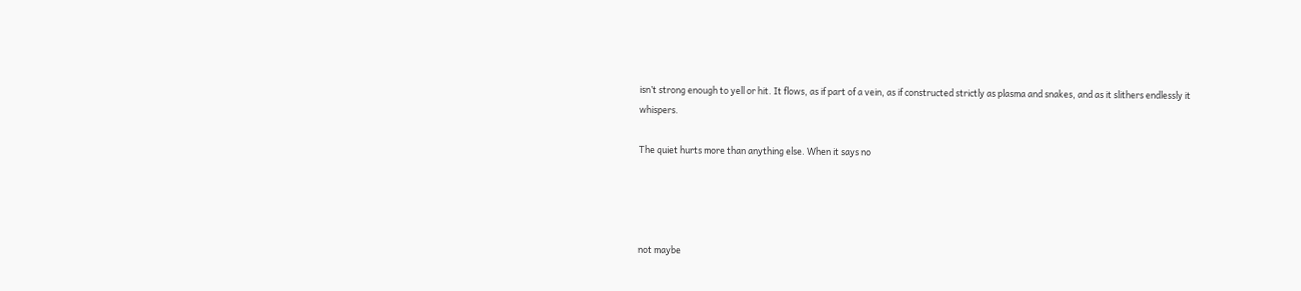isn’t strong enough to yell or hit. It flows, as if part of a vein, as if constructed strictly as plasma and snakes, and as it slithers endlessly it whispers.

The quiet hurts more than anything else. When it says no




not maybe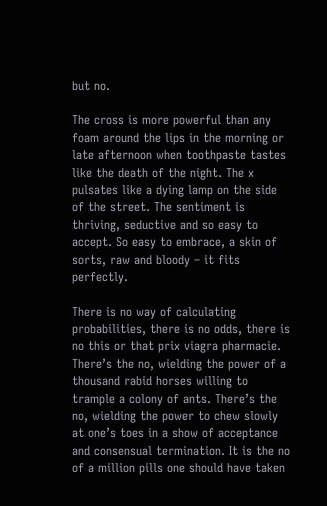but no.

The cross is more powerful than any foam around the lips in the morning or late afternoon when toothpaste tastes like the death of the night. The x pulsates like a dying lamp on the side of the street. The sentiment is thriving, seductive and so easy to accept. So easy to embrace, a skin of sorts, raw and bloody – it fits perfectly.

There is no way of calculating probabilities, there is no odds, there is no this or that prix viagra pharmacie. There’s the no, wielding the power of a thousand rabid horses willing to trample a colony of ants. There’s the no, wielding the power to chew slowly at one’s toes in a show of acceptance and consensual termination. It is the no of a million pills one should have taken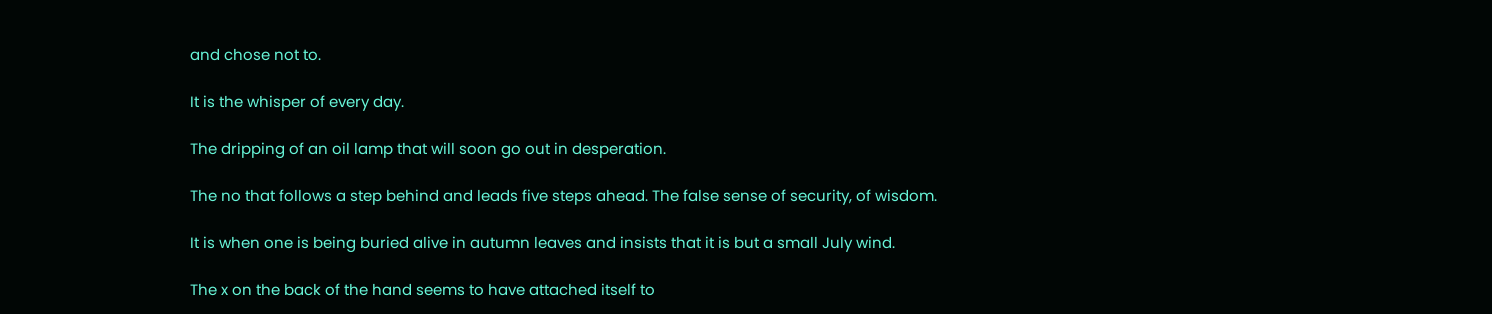and chose not to.

It is the whisper of every day.

The dripping of an oil lamp that will soon go out in desperation.

The no that follows a step behind and leads five steps ahead. The false sense of security, of wisdom.

It is when one is being buried alive in autumn leaves and insists that it is but a small July wind.

The x on the back of the hand seems to have attached itself to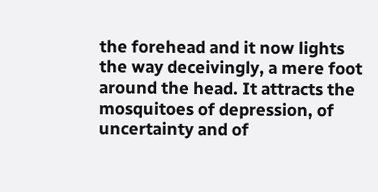the forehead and it now lights the way deceivingly, a mere foot around the head. It attracts the mosquitoes of depression, of uncertainty and of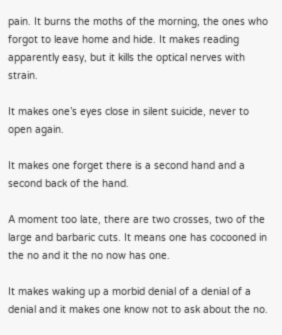pain. It burns the moths of the morning, the ones who forgot to leave home and hide. It makes reading apparently easy, but it kills the optical nerves with strain.

It makes one’s eyes close in silent suicide, never to open again.

It makes one forget there is a second hand and a second back of the hand.

A moment too late, there are two crosses, two of the large and barbaric cuts. It means one has cocooned in the no and it the no now has one.

It makes waking up a morbid denial of a denial of a denial and it makes one know not to ask about the no.